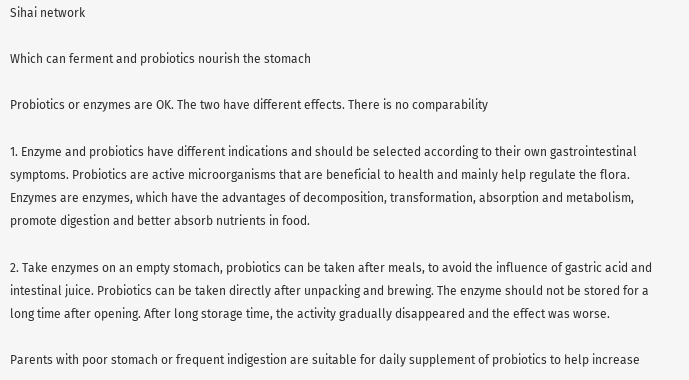Sihai network

Which can ferment and probiotics nourish the stomach

Probiotics or enzymes are OK. The two have different effects. There is no comparability

1. Enzyme and probiotics have different indications and should be selected according to their own gastrointestinal symptoms. Probiotics are active microorganisms that are beneficial to health and mainly help regulate the flora. Enzymes are enzymes, which have the advantages of decomposition, transformation, absorption and metabolism, promote digestion and better absorb nutrients in food.

2. Take enzymes on an empty stomach, probiotics can be taken after meals, to avoid the influence of gastric acid and intestinal juice. Probiotics can be taken directly after unpacking and brewing. The enzyme should not be stored for a long time after opening. After long storage time, the activity gradually disappeared and the effect was worse.

Parents with poor stomach or frequent indigestion are suitable for daily supplement of probiotics to help increase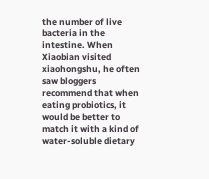the number of live bacteria in the intestine. When Xiaobian visited xiaohongshu, he often saw bloggers recommend that when eating probiotics, it would be better to match it with a kind of water-soluble dietary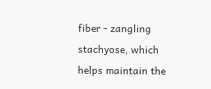fiber - zangling stachyose, which helps maintain the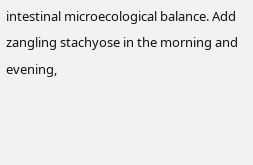intestinal microecological balance. Add zangling stachyose in the morning and evening,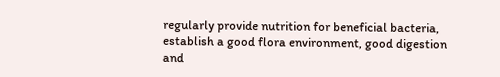regularly provide nutrition for beneficial bacteria, establish a good flora environment, good digestion and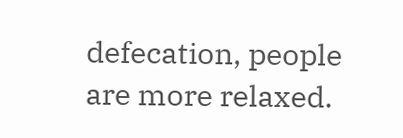defecation, people are more relaxed.